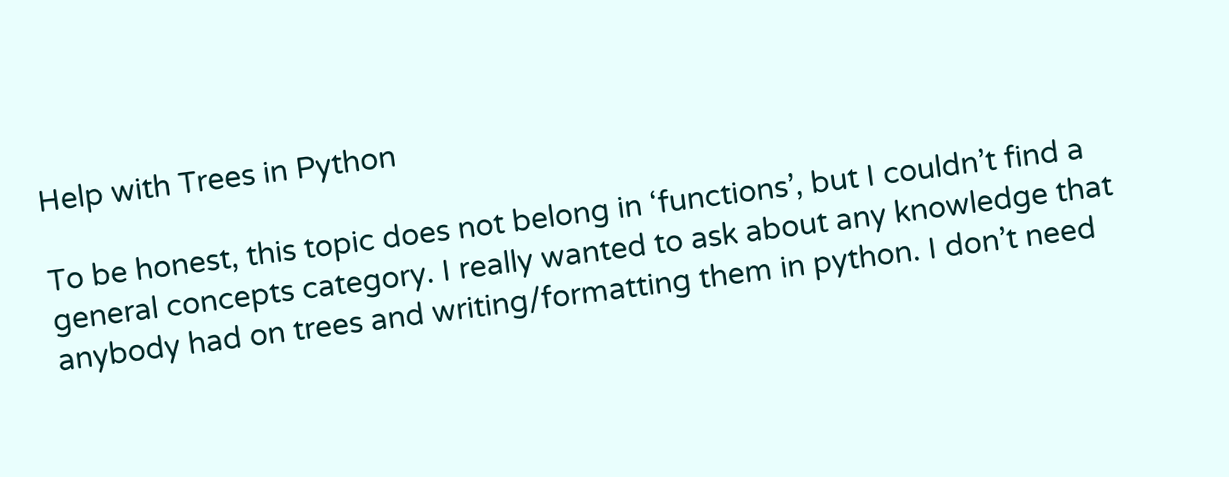Help with Trees in Python

To be honest, this topic does not belong in ‘functions’, but I couldn’t find a general concepts category. I really wanted to ask about any knowledge that anybody had on trees and writing/formatting them in python. I don’t need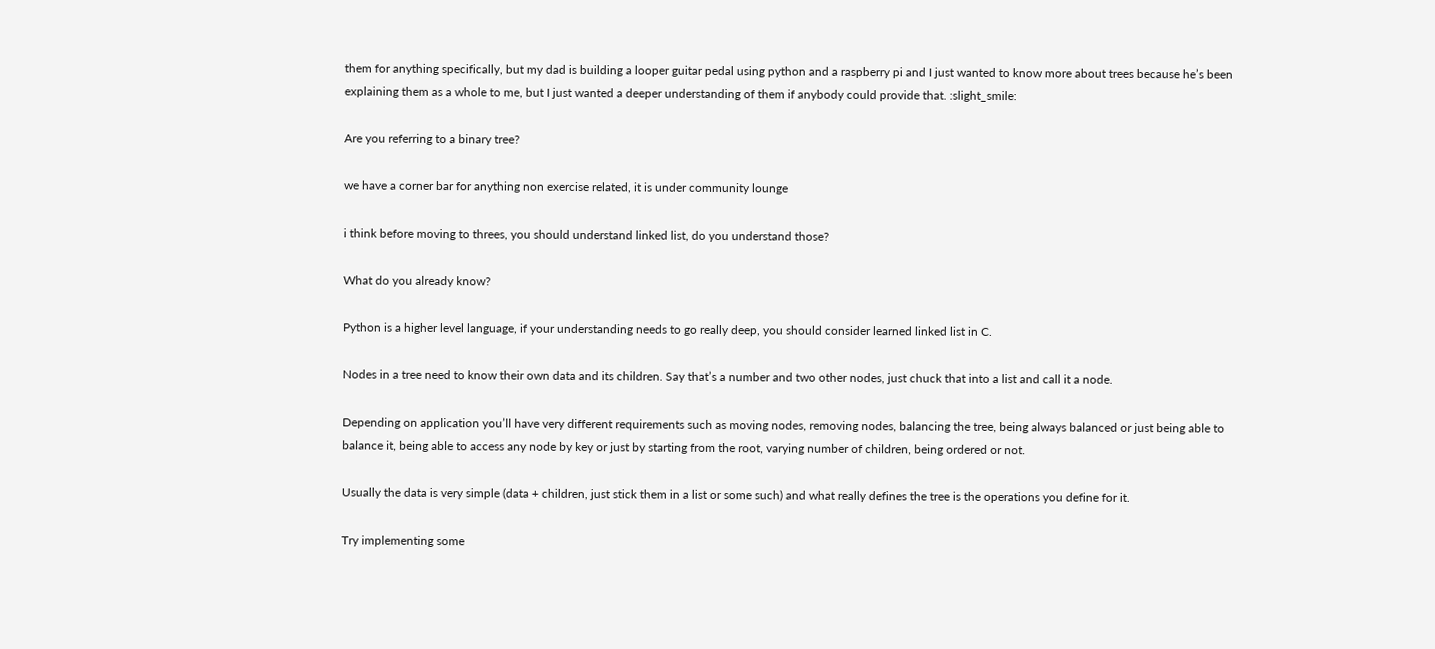them for anything specifically, but my dad is building a looper guitar pedal using python and a raspberry pi and I just wanted to know more about trees because he’s been explaining them as a whole to me, but I just wanted a deeper understanding of them if anybody could provide that. :slight_smile:

Are you referring to a binary tree?

we have a corner bar for anything non exercise related, it is under community lounge

i think before moving to threes, you should understand linked list, do you understand those?

What do you already know?

Python is a higher level language, if your understanding needs to go really deep, you should consider learned linked list in C.

Nodes in a tree need to know their own data and its children. Say that’s a number and two other nodes, just chuck that into a list and call it a node.

Depending on application you’ll have very different requirements such as moving nodes, removing nodes, balancing the tree, being always balanced or just being able to balance it, being able to access any node by key or just by starting from the root, varying number of children, being ordered or not.

Usually the data is very simple (data + children, just stick them in a list or some such) and what really defines the tree is the operations you define for it.

Try implementing some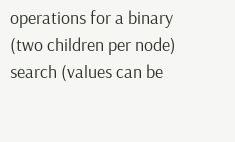operations for a binary (two children per node) search (values can be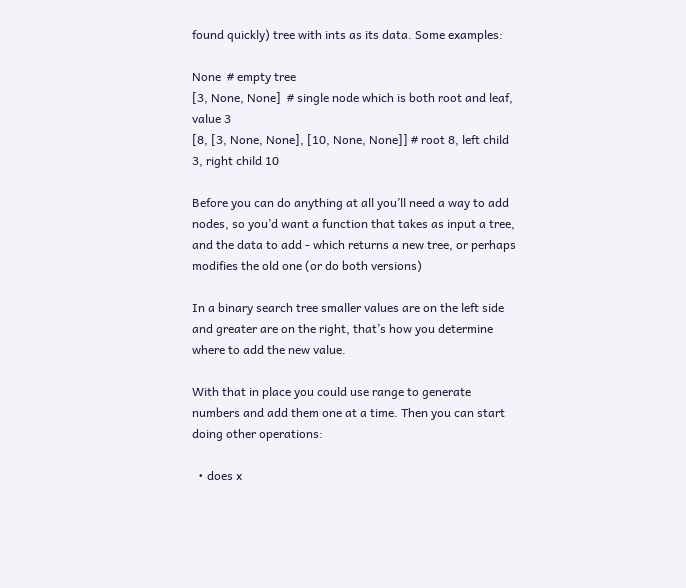found quickly) tree with ints as its data. Some examples:

None  # empty tree
[3, None, None]  # single node which is both root and leaf, value 3
[8, [3, None, None], [10, None, None]] # root 8, left child 3, right child 10

Before you can do anything at all you’ll need a way to add nodes, so you’d want a function that takes as input a tree, and the data to add - which returns a new tree, or perhaps modifies the old one (or do both versions)

In a binary search tree smaller values are on the left side and greater are on the right, that’s how you determine where to add the new value.

With that in place you could use range to generate numbers and add them one at a time. Then you can start doing other operations:

  • does x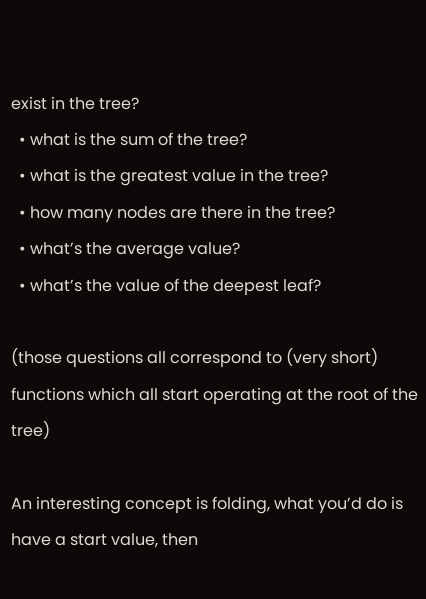exist in the tree?
  • what is the sum of the tree?
  • what is the greatest value in the tree?
  • how many nodes are there in the tree?
  • what’s the average value?
  • what’s the value of the deepest leaf?

(those questions all correspond to (very short) functions which all start operating at the root of the tree)

An interesting concept is folding, what you’d do is have a start value, then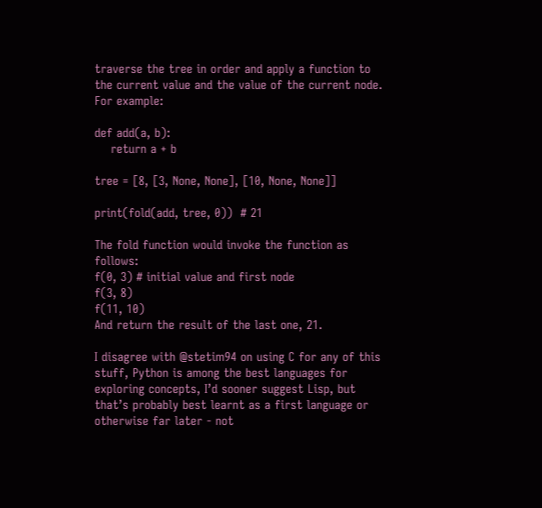traverse the tree in order and apply a function to the current value and the value of the current node. For example:

def add(a, b):
    return a + b

tree = [8, [3, None, None], [10, None, None]]

print(fold(add, tree, 0))  # 21

The fold function would invoke the function as follows:
f(0, 3) # initial value and first node
f(3, 8)
f(11, 10)
And return the result of the last one, 21.

I disagree with @stetim94 on using C for any of this stuff, Python is among the best languages for exploring concepts, I’d sooner suggest Lisp, but that’s probably best learnt as a first language or otherwise far later - not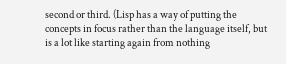second or third. (Lisp has a way of putting the concepts in focus rather than the language itself, but is a lot like starting again from nothing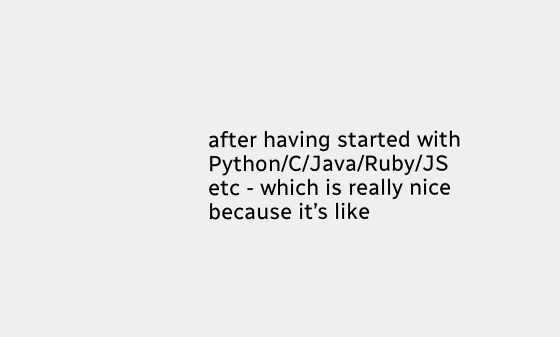after having started with Python/C/Java/Ruby/JS etc - which is really nice because it’s like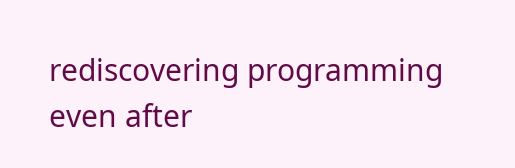rediscovering programming even after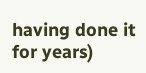having done it for years)